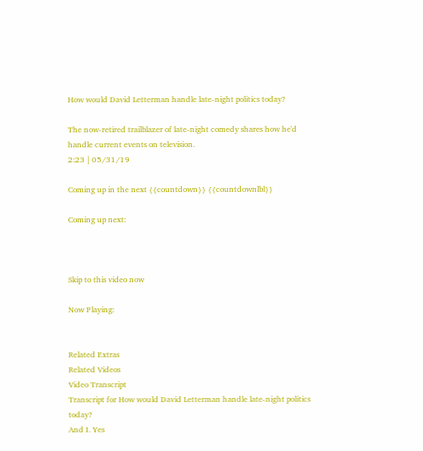How would David Letterman handle late-night politics today?

The now-retired trailblazer of late-night comedy shares how he'd handle current events on television.
2:23 | 05/31/19

Coming up in the next {{countdown}} {{countdownlbl}}

Coming up next:



Skip to this video now

Now Playing:


Related Extras
Related Videos
Video Transcript
Transcript for How would David Letterman handle late-night politics today?
And I. Yes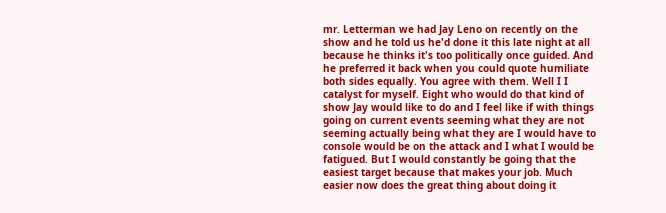mr. Letterman we had Jay Leno on recently on the show and he told us he'd done it this late night at all because he thinks it's too politically once guided. And he preferred it back when you could quote humiliate both sides equally. You agree with them. Well I I catalyst for myself. Eight who would do that kind of show Jay would like to do and I feel like if with things going on current events seeming what they are not seeming actually being what they are I would have to console would be on the attack and I what I would be fatigued. But I would constantly be going that the easiest target because that makes your job. Much easier now does the great thing about doing it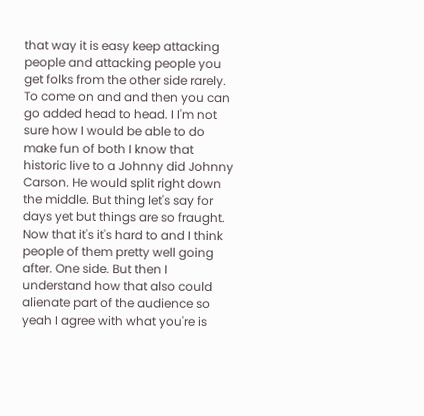that way it is easy keep attacking people and attacking people you get folks from the other side rarely. To come on and and then you can go added head to head. I I'm not sure how I would be able to do make fun of both I know that historic live to a Johnny did Johnny Carson. He would split right down the middle. But thing let's say for days yet but things are so fraught. Now that it's it's hard to and I think people of them pretty well going after. One side. But then I understand how that also could alienate part of the audience so yeah I agree with what you're is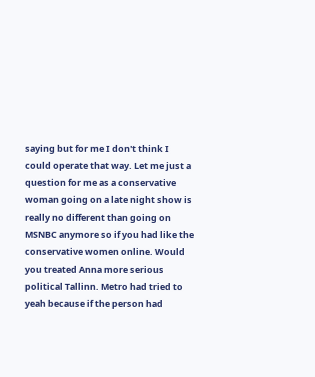saying but for me I don't think I could operate that way. Let me just a question for me as a conservative woman going on a late night show is really no different than going on MSNBC anymore so if you had like the conservative women online. Would you treated Anna more serious political Tallinn. Metro had tried to yeah because if the person had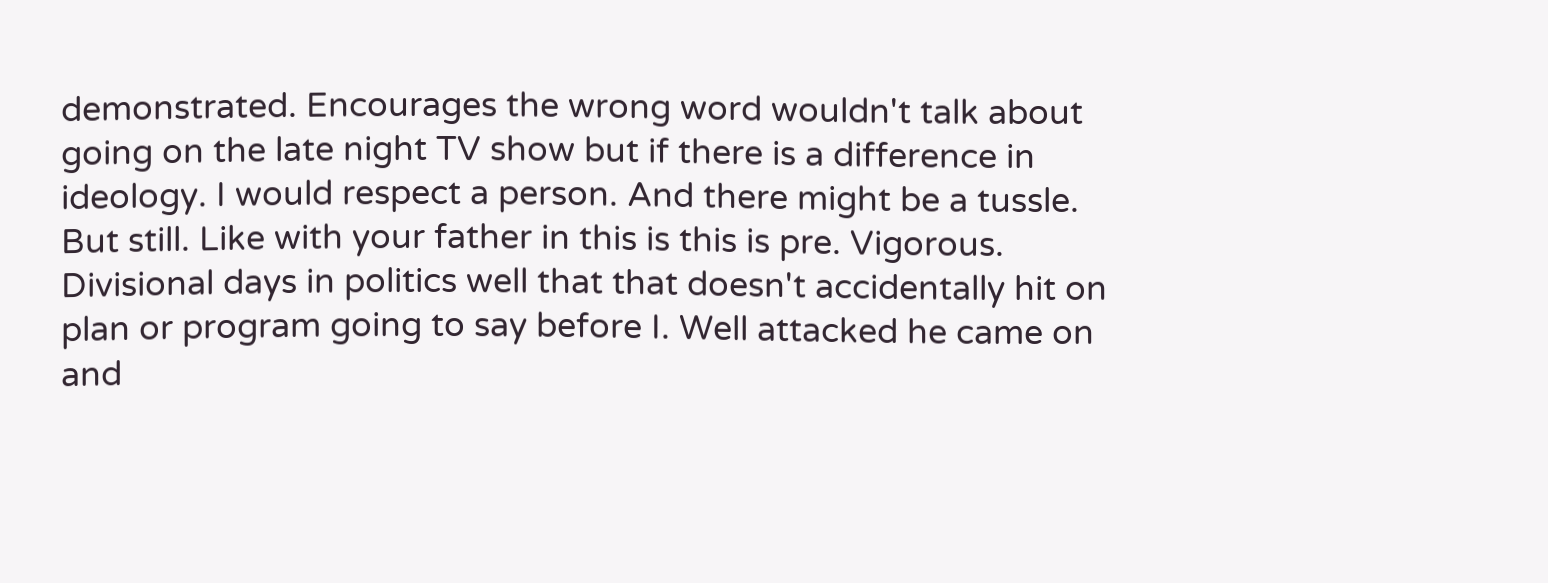demonstrated. Encourages the wrong word wouldn't talk about going on the late night TV show but if there is a difference in ideology. I would respect a person. And there might be a tussle. But still. Like with your father in this is this is pre. Vigorous. Divisional days in politics well that that doesn't accidentally hit on plan or program going to say before I. Well attacked he came on and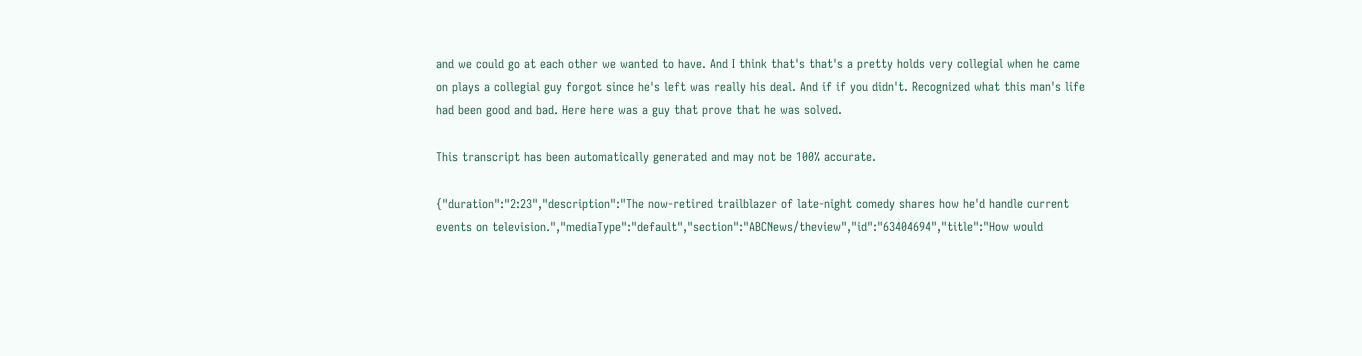and we could go at each other we wanted to have. And I think that's that's a pretty holds very collegial when he came on plays a collegial guy forgot since he's left was really his deal. And if if you didn't. Recognized what this man's life had been good and bad. Here here was a guy that prove that he was solved.

This transcript has been automatically generated and may not be 100% accurate.

{"duration":"2:23","description":"The now-retired trailblazer of late-night comedy shares how he'd handle current events on television.","mediaType":"default","section":"ABCNews/theview","id":"63404694","title":"How would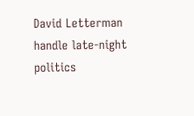David Letterman handle late-night politics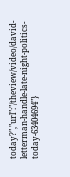today?","url":"/theview/video/david-letterman-handle-late-night-politics-today-63404694"}